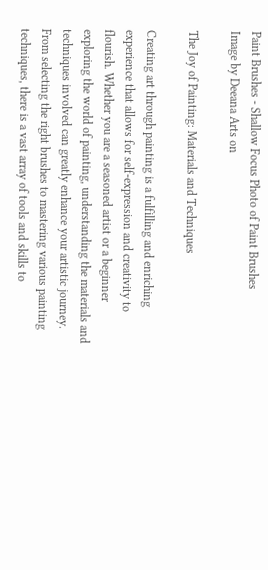Paint Brushes - Shallow Focus Photo of Paint Brushes
Image by Deeana Arts on

The Joy of Painting: Materials and Techniques

Creating art through painting is a fulfilling and enriching experience that allows for self-expression and creativity to flourish. Whether you are a seasoned artist or a beginner exploring the world of painting, understanding the materials and techniques involved can greatly enhance your artistic journey. From selecting the right brushes to mastering various painting techniques, there is a vast array of tools and skills to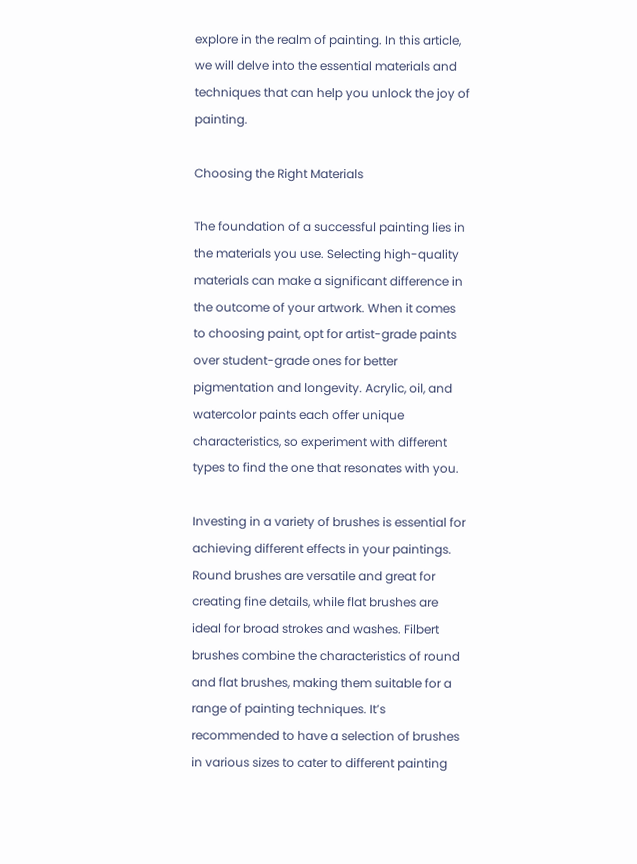explore in the realm of painting. In this article, we will delve into the essential materials and techniques that can help you unlock the joy of painting.

Choosing the Right Materials

The foundation of a successful painting lies in the materials you use. Selecting high-quality materials can make a significant difference in the outcome of your artwork. When it comes to choosing paint, opt for artist-grade paints over student-grade ones for better pigmentation and longevity. Acrylic, oil, and watercolor paints each offer unique characteristics, so experiment with different types to find the one that resonates with you.

Investing in a variety of brushes is essential for achieving different effects in your paintings. Round brushes are versatile and great for creating fine details, while flat brushes are ideal for broad strokes and washes. Filbert brushes combine the characteristics of round and flat brushes, making them suitable for a range of painting techniques. It’s recommended to have a selection of brushes in various sizes to cater to different painting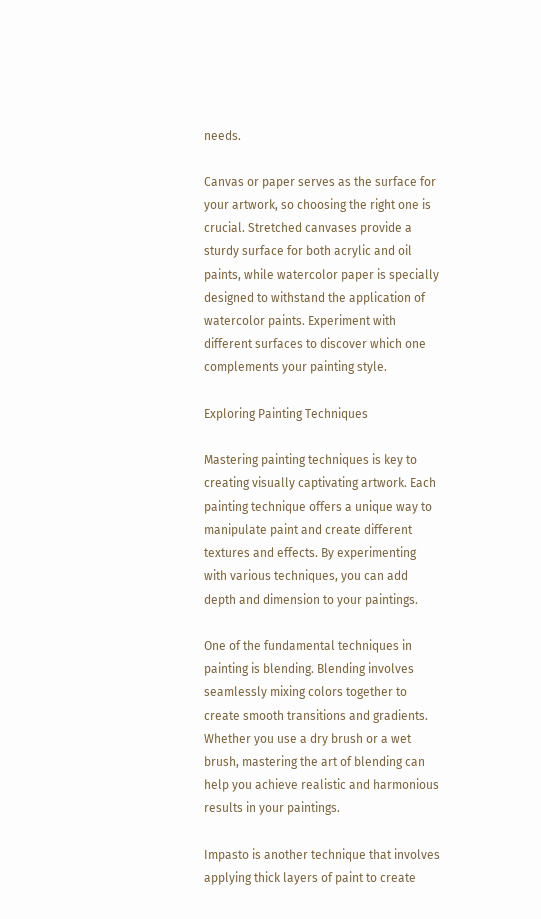needs.

Canvas or paper serves as the surface for your artwork, so choosing the right one is crucial. Stretched canvases provide a sturdy surface for both acrylic and oil paints, while watercolor paper is specially designed to withstand the application of watercolor paints. Experiment with different surfaces to discover which one complements your painting style.

Exploring Painting Techniques

Mastering painting techniques is key to creating visually captivating artwork. Each painting technique offers a unique way to manipulate paint and create different textures and effects. By experimenting with various techniques, you can add depth and dimension to your paintings.

One of the fundamental techniques in painting is blending. Blending involves seamlessly mixing colors together to create smooth transitions and gradients. Whether you use a dry brush or a wet brush, mastering the art of blending can help you achieve realistic and harmonious results in your paintings.

Impasto is another technique that involves applying thick layers of paint to create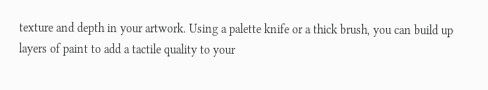texture and depth in your artwork. Using a palette knife or a thick brush, you can build up layers of paint to add a tactile quality to your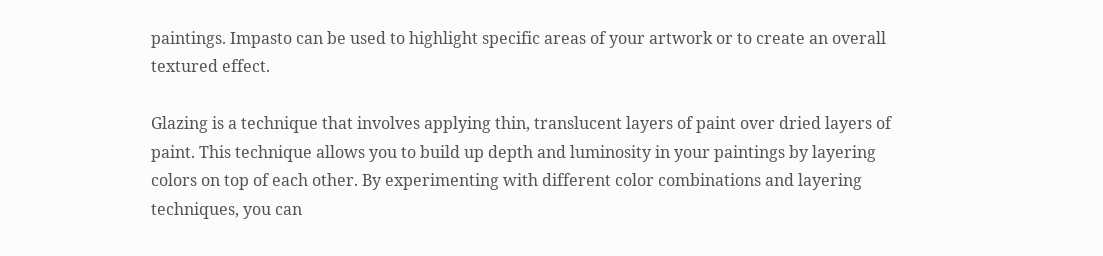paintings. Impasto can be used to highlight specific areas of your artwork or to create an overall textured effect.

Glazing is a technique that involves applying thin, translucent layers of paint over dried layers of paint. This technique allows you to build up depth and luminosity in your paintings by layering colors on top of each other. By experimenting with different color combinations and layering techniques, you can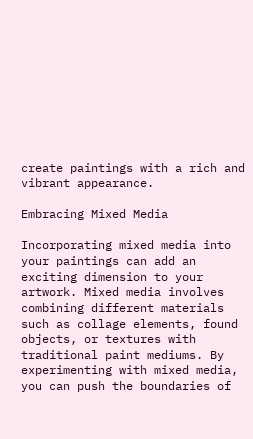create paintings with a rich and vibrant appearance.

Embracing Mixed Media

Incorporating mixed media into your paintings can add an exciting dimension to your artwork. Mixed media involves combining different materials such as collage elements, found objects, or textures with traditional paint mediums. By experimenting with mixed media, you can push the boundaries of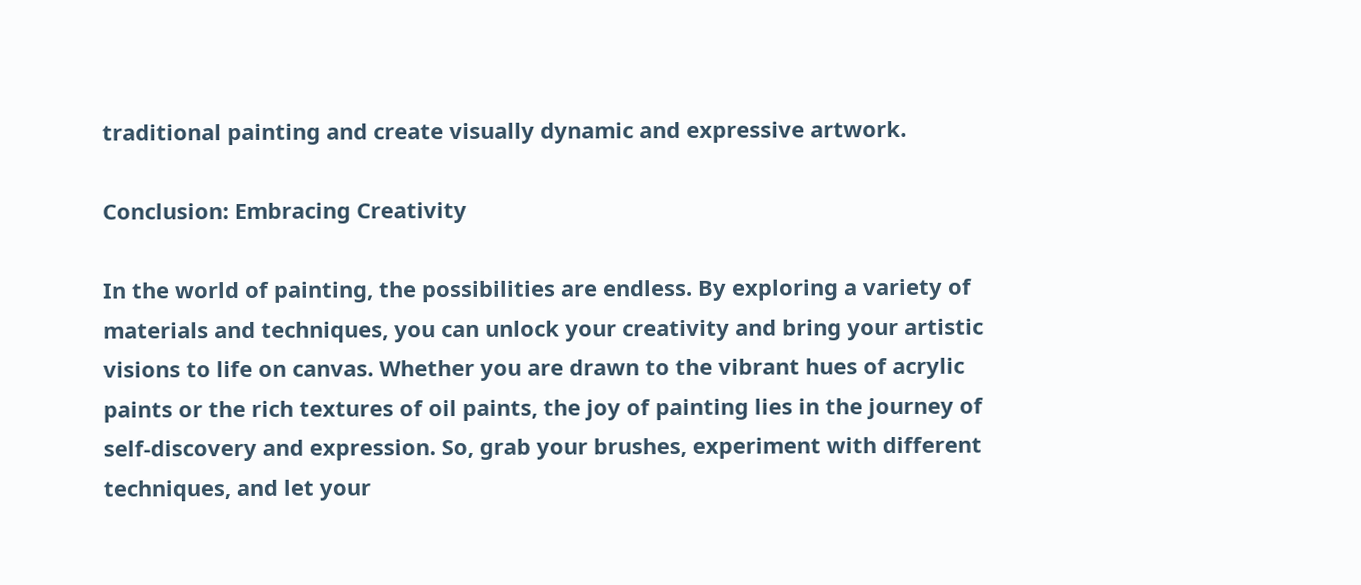traditional painting and create visually dynamic and expressive artwork.

Conclusion: Embracing Creativity

In the world of painting, the possibilities are endless. By exploring a variety of materials and techniques, you can unlock your creativity and bring your artistic visions to life on canvas. Whether you are drawn to the vibrant hues of acrylic paints or the rich textures of oil paints, the joy of painting lies in the journey of self-discovery and expression. So, grab your brushes, experiment with different techniques, and let your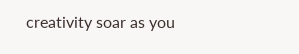creativity soar as you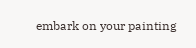embark on your painting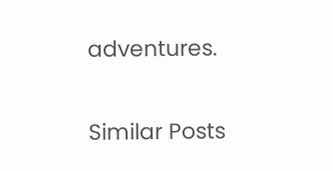adventures.

Similar Posts